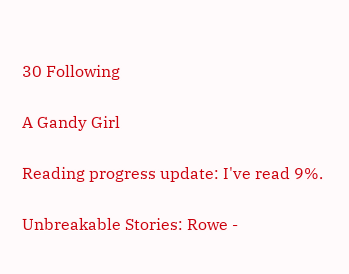30 Following

A Gandy Girl

Reading progress update: I've read 9%.

Unbreakable Stories: Rowe -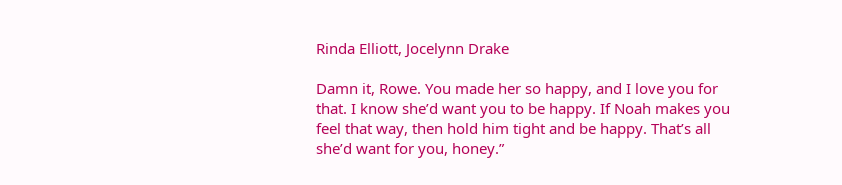Rinda Elliott, Jocelynn Drake

Damn it, Rowe. You made her so happy, and I love you for that. I know she’d want you to be happy. If Noah makes you feel that way, then hold him tight and be happy. That’s all she’d want for you, honey.”